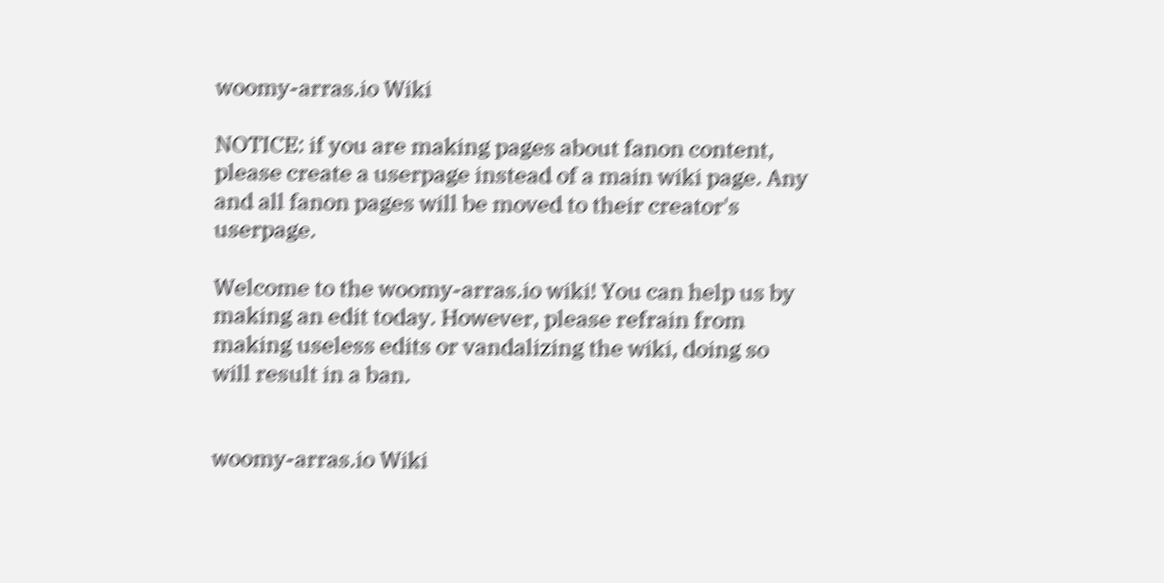woomy-arras.io Wiki

NOTICE: if you are making pages about fanon content, please create a userpage instead of a main wiki page. Any and all fanon pages will be moved to their creator's userpage.

Welcome to the woomy-arras.io wiki! You can help us by making an edit today. However, please refrain from making useless edits or vandalizing the wiki, doing so will result in a ban.


woomy-arras.io Wiki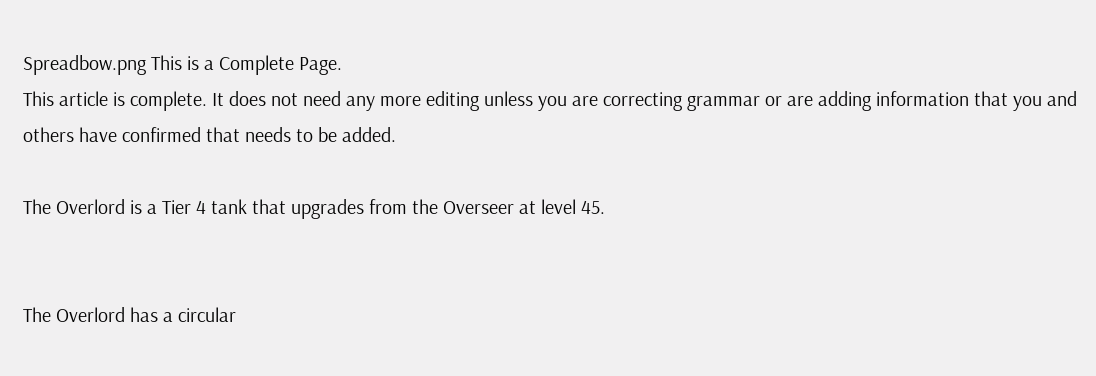Spreadbow.png This is a Complete Page.
This article is complete. It does not need any more editing unless you are correcting grammar or are adding information that you and others have confirmed that needs to be added.

The Overlord is a Tier 4 tank that upgrades from the Overseer at level 45.


The Overlord has a circular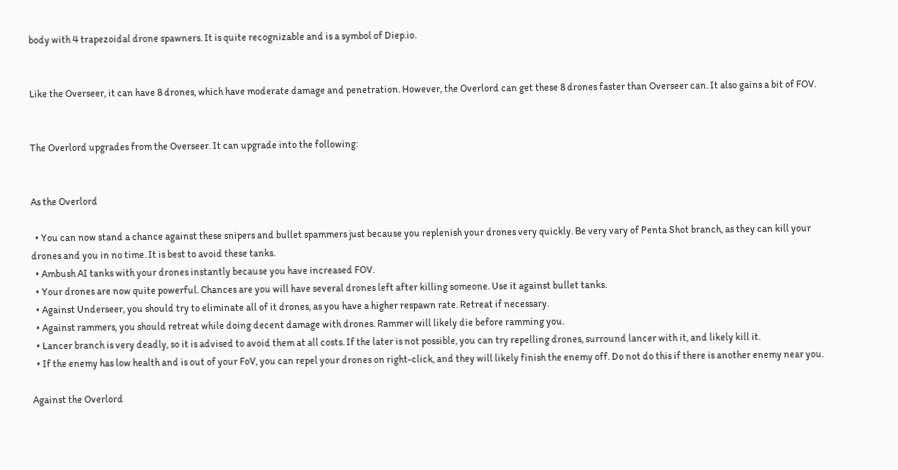body with 4 trapezoidal drone spawners. It is quite recognizable and is a symbol of Diep.io.


Like the Overseer, it can have 8 drones, which have moderate damage and penetration. However, the Overlord can get these 8 drones faster than Overseer can. It also gains a bit of FOV.


The Overlord upgrades from the Overseer. It can upgrade into the following:


As the Overlord

  • You can now stand a chance against these snipers and bullet spammers just because you replenish your drones very quickly. Be very vary of Penta Shot branch, as they can kill your drones and you in no time. It is best to avoid these tanks.
  • Ambush AI tanks with your drones instantly because you have increased FOV.
  • Your drones are now quite powerful. Chances are you will have several drones left after killing someone. Use it against bullet tanks.
  • Against Underseer, you should try to eliminate all of it drones, as you have a higher respawn rate. Retreat if necessary.
  • Against rammers, you should retreat while doing decent damage with drones. Rammer will likely die before ramming you.
  • Lancer branch is very deadly, so it is advised to avoid them at all costs. If the later is not possible, you can try repelling drones, surround lancer with it, and likely kill it.
  • If the enemy has low health and is out of your FoV, you can repel your drones on right-click, and they will likely finish the enemy off. Do not do this if there is another enemy near you.

Against the Overlord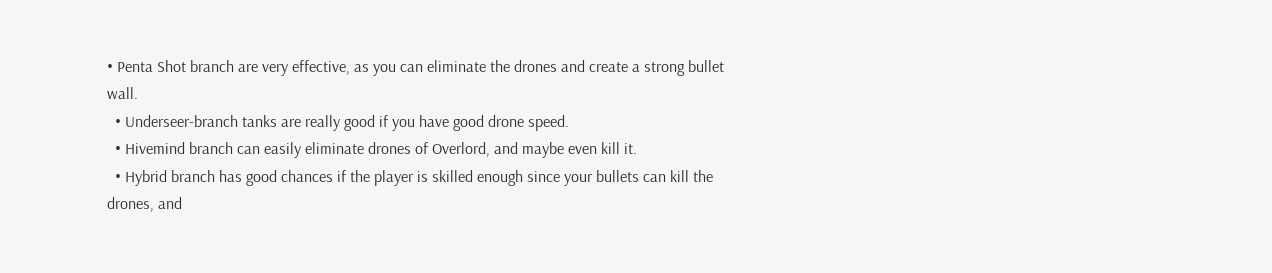• Penta Shot branch are very effective, as you can eliminate the drones and create a strong bullet wall.
  • Underseer-branch tanks are really good if you have good drone speed.
  • Hivemind branch can easily eliminate drones of Overlord, and maybe even kill it.
  • Hybrid branch has good chances if the player is skilled enough since your bullets can kill the drones, and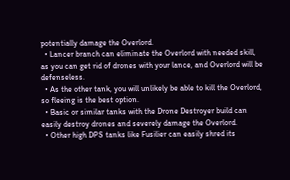potentially damage the Overlord.
  • Lancer branch can eliminate the Overlord with needed skill, as you can get rid of drones with your lance, and Overlord will be defenseless.
  • As the other tank, you will unlikely be able to kill the Overlord, so fleeing is the best option.
  • Basic or similar tanks with the Drone Destroyer build can easily destroy drones and severely damage the Overlord.
  • Other high DPS tanks like Fusilier can easily shred its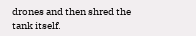drones and then shred the tank itself.